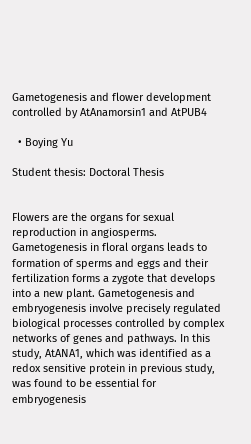Gametogenesis and flower development controlled by AtAnamorsin1 and AtPUB4

  • Boying Yu

Student thesis: Doctoral Thesis


Flowers are the organs for sexual reproduction in angiosperms. Gametogenesis in floral organs leads to formation of sperms and eggs and their fertilization forms a zygote that develops into a new plant. Gametogenesis and embryogenesis involve precisely regulated biological processes controlled by complex networks of genes and pathways. In this study, AtANA1, which was identified as a redox sensitive protein in previous study, was found to be essential for embryogenesis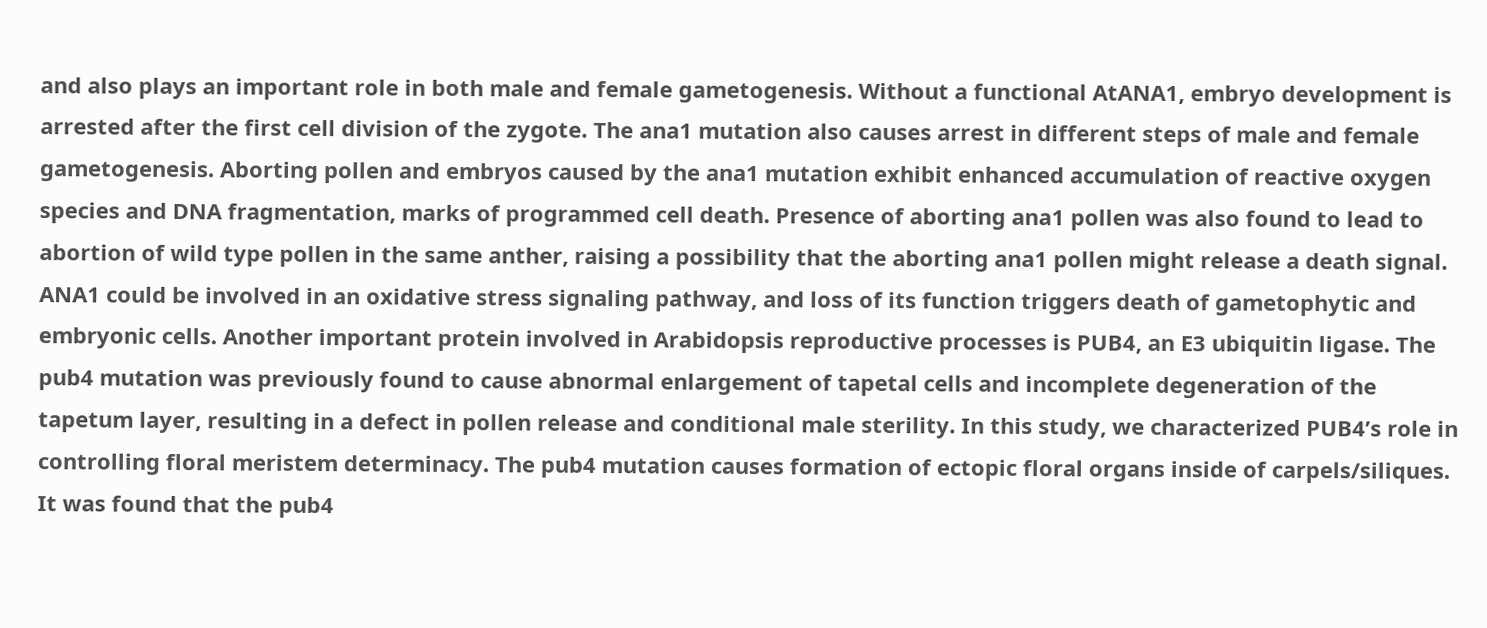and also plays an important role in both male and female gametogenesis. Without a functional AtANA1, embryo development is arrested after the first cell division of the zygote. The ana1 mutation also causes arrest in different steps of male and female gametogenesis. Aborting pollen and embryos caused by the ana1 mutation exhibit enhanced accumulation of reactive oxygen species and DNA fragmentation, marks of programmed cell death. Presence of aborting ana1 pollen was also found to lead to abortion of wild type pollen in the same anther, raising a possibility that the aborting ana1 pollen might release a death signal. ANA1 could be involved in an oxidative stress signaling pathway, and loss of its function triggers death of gametophytic and embryonic cells. Another important protein involved in Arabidopsis reproductive processes is PUB4, an E3 ubiquitin ligase. The pub4 mutation was previously found to cause abnormal enlargement of tapetal cells and incomplete degeneration of the tapetum layer, resulting in a defect in pollen release and conditional male sterility. In this study, we characterized PUB4’s role in controlling floral meristem determinacy. The pub4 mutation causes formation of ectopic floral organs inside of carpels/siliques. It was found that the pub4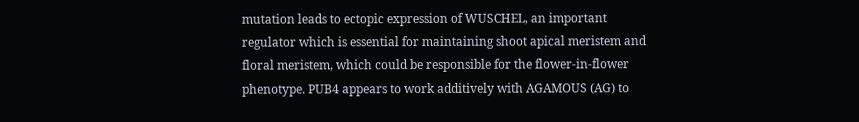mutation leads to ectopic expression of WUSCHEL, an important regulator which is essential for maintaining shoot apical meristem and floral meristem, which could be responsible for the flower-in-flower phenotype. PUB4 appears to work additively with AGAMOUS (AG) to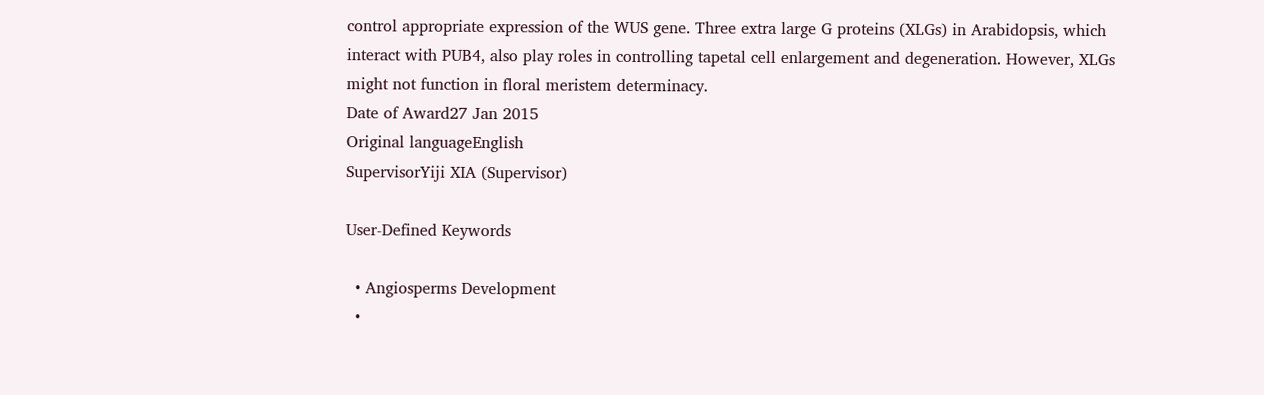control appropriate expression of the WUS gene. Three extra large G proteins (XLGs) in Arabidopsis, which interact with PUB4, also play roles in controlling tapetal cell enlargement and degeneration. However, XLGs might not function in floral meristem determinacy.
Date of Award27 Jan 2015
Original languageEnglish
SupervisorYiji XIA (Supervisor)

User-Defined Keywords

  • Angiosperms Development
  •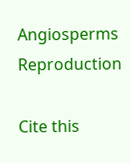Angiosperms Reproduction

Cite this